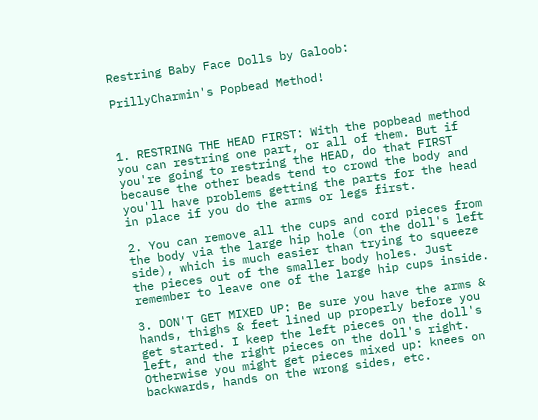Restring Baby Face Dolls by Galoob:

PrillyCharmin's Popbead Method!



1. RESTRING THE HEAD FIRST: With the popbead method you can restring one part, or all of them. But if you're going to restring the HEAD, do that FIRST because the other beads tend to crowd the body and you'll have problems getting the parts for the head in place if you do the arms or legs first.

2. You can remove all the cups and cord pieces from the body via the large hip hole (on the doll's left side), which is much easier than trying to squeeze the pieces out of the smaller body holes. Just remember to leave one of the large hip cups inside.

3. DON'T GET MIXED UP: Be sure you have the arms & hands, thighs & feet lined up properly before you get started. I keep the left pieces on the doll's left, and the right pieces on the doll's right. Otherwise you might get pieces mixed up: knees on backwards, hands on the wrong sides, etc.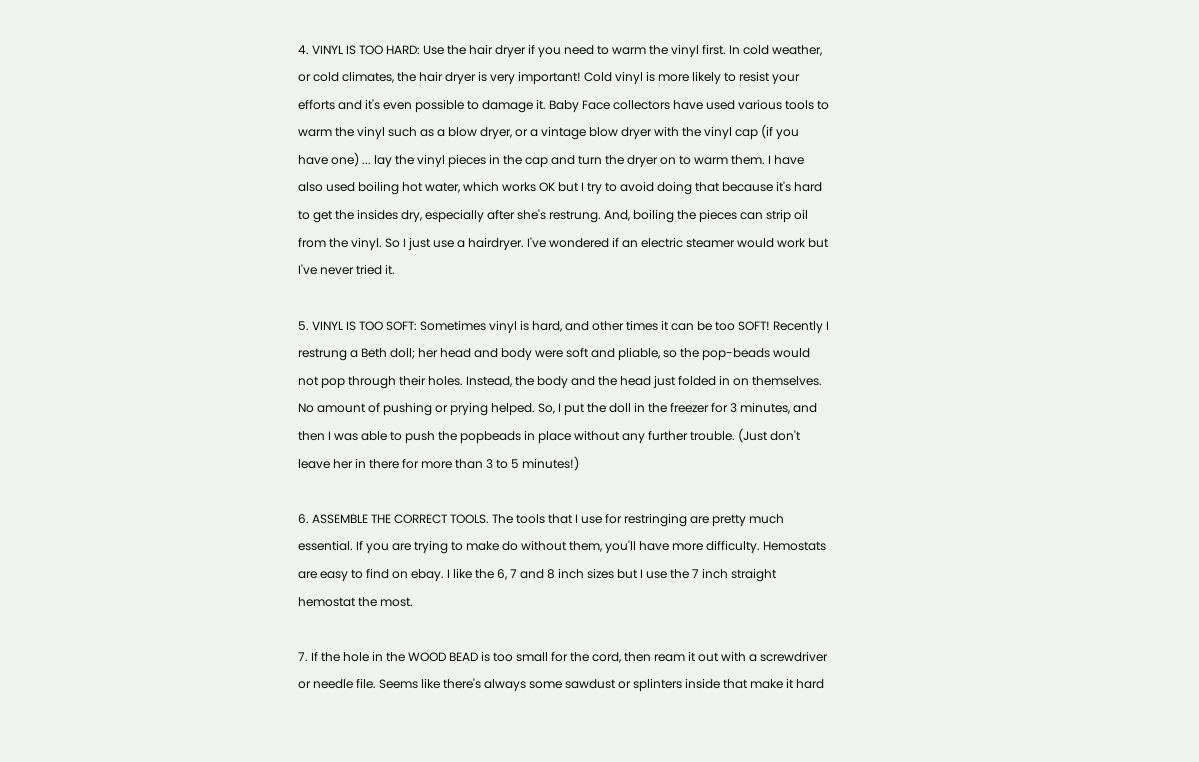4. VINYL IS TOO HARD: Use the hair dryer if you need to warm the vinyl first. In cold weather, or cold climates, the hair dryer is very important! Cold vinyl is more likely to resist your efforts and it's even possible to damage it. Baby Face collectors have used various tools to warm the vinyl such as a blow dryer, or a vintage blow dryer with the vinyl cap (if you have one) ... lay the vinyl pieces in the cap and turn the dryer on to warm them. I have also used boiling hot water, which works OK but I try to avoid doing that because it's hard to get the insides dry, especially after she's restrung. And, boiling the pieces can strip oil from the vinyl. So I just use a hairdryer. I've wondered if an electric steamer would work but I've never tried it.

5. VINYL IS TOO SOFT: Sometimes vinyl is hard, and other times it can be too SOFT! Recently I restrung a Beth doll; her head and body were soft and pliable, so the pop-beads would not pop through their holes. Instead, the body and the head just folded in on themselves. No amount of pushing or prying helped. So, I put the doll in the freezer for 3 minutes, and then I was able to push the popbeads in place without any further trouble. (Just don't leave her in there for more than 3 to 5 minutes!)

6. ASSEMBLE THE CORRECT TOOLS. The tools that I use for restringing are pretty much essential. If you are trying to make do without them, you'll have more difficulty. Hemostats are easy to find on ebay. I like the 6, 7 and 8 inch sizes but I use the 7 inch straight hemostat the most.

7. If the hole in the WOOD BEAD is too small for the cord, then ream it out with a screwdriver or needle file. Seems like there's always some sawdust or splinters inside that make it hard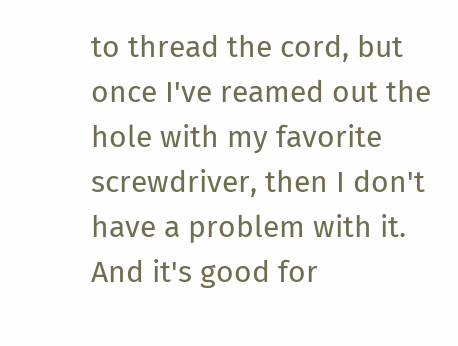to thread the cord, but once I've reamed out the hole with my favorite screwdriver, then I don't have a problem with it. And it's good for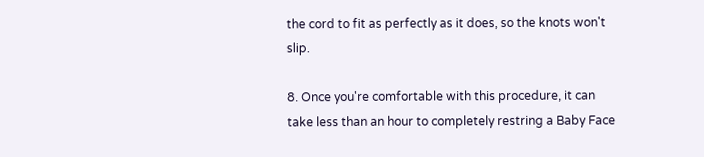the cord to fit as perfectly as it does, so the knots won't slip.

8. Once you're comfortable with this procedure, it can take less than an hour to completely restring a Baby Face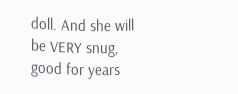doll. And she will be VERY snug, good for years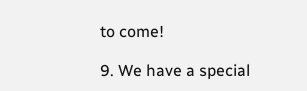to come!

9. We have a special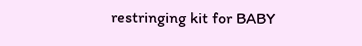restringing kit for BABY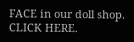FACE in our doll shop. CLICK HERE.